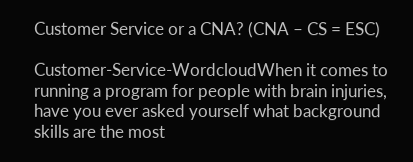Customer Service or a CNA? (CNA – CS = ESC)

Customer-Service-WordcloudWhen it comes to running a program for people with brain injuries, have you ever asked yourself what background skills are the most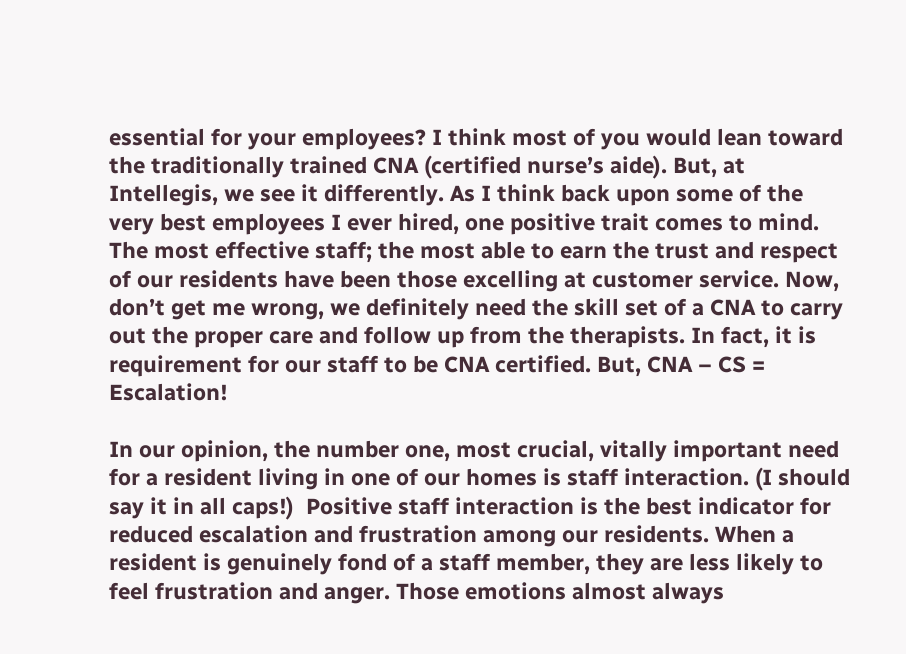essential for your employees? I think most of you would lean toward the traditionally trained CNA (certified nurse’s aide). But, at Intellegis, we see it differently. As I think back upon some of the very best employees I ever hired, one positive trait comes to mind. The most effective staff; the most able to earn the trust and respect of our residents have been those excelling at customer service. Now, don’t get me wrong, we definitely need the skill set of a CNA to carry out the proper care and follow up from the therapists. In fact, it is requirement for our staff to be CNA certified. But, CNA – CS = Escalation!

In our opinion, the number one, most crucial, vitally important need for a resident living in one of our homes is staff interaction. (I should say it in all caps!)  Positive staff interaction is the best indicator for reduced escalation and frustration among our residents. When a resident is genuinely fond of a staff member, they are less likely to feel frustration and anger. Those emotions almost always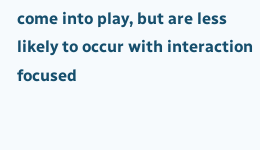come into play, but are less likely to occur with interaction focused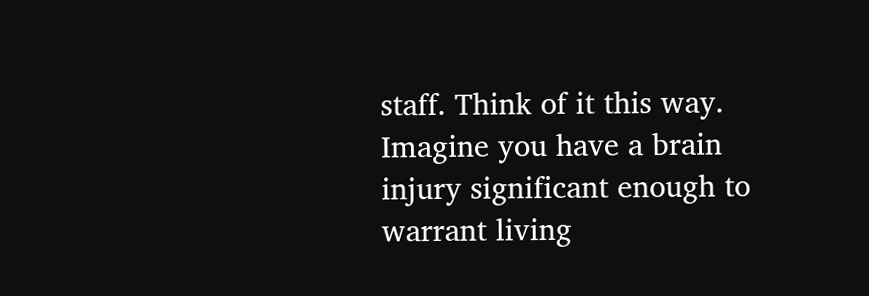staff. Think of it this way. Imagine you have a brain injury significant enough to warrant living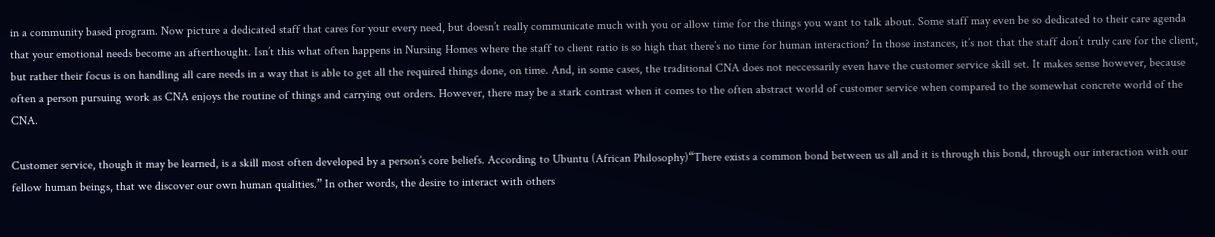in a community based program. Now picture a dedicated staff that cares for your every need, but doesn’t really communicate much with you or allow time for the things you want to talk about. Some staff may even be so dedicated to their care agenda that your emotional needs become an afterthought. Isn’t this what often happens in Nursing Homes where the staff to client ratio is so high that there’s no time for human interaction? In those instances, it’s not that the staff don’t truly care for the client, but rather their focus is on handling all care needs in a way that is able to get all the required things done, on time. And, in some cases, the traditional CNA does not neccessarily even have the customer service skill set. It makes sense however, because often a person pursuing work as CNA enjoys the routine of things and carrying out orders. However, there may be a stark contrast when it comes to the often abstract world of customer service when compared to the somewhat concrete world of the CNA.

Customer service, though it may be learned, is a skill most often developed by a person’s core beliefs. According to Ubuntu (African Philosophy)“There exists a common bond between us all and it is through this bond, through our interaction with our fellow human beings, that we discover our own human qualities.” In other words, the desire to interact with others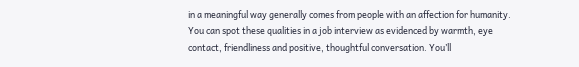in a meaningful way generally comes from people with an affection for humanity. You can spot these qualities in a job interview as evidenced by warmth, eye contact, friendliness and positive, thoughtful conversation. You’ll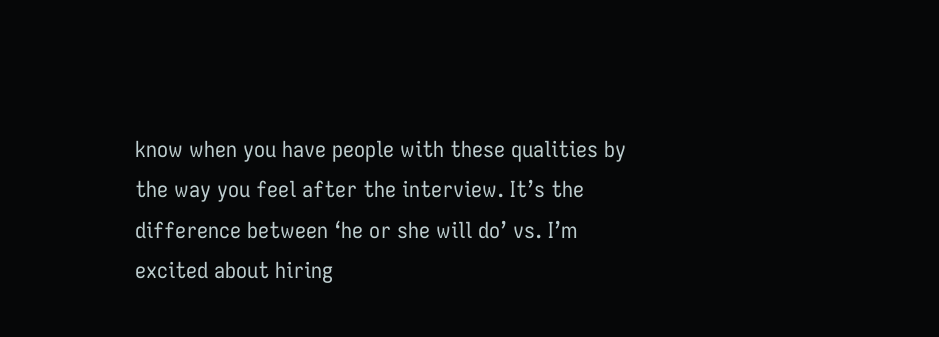know when you have people with these qualities by the way you feel after the interview. It’s the difference between ‘he or she will do’ vs. I’m excited about hiring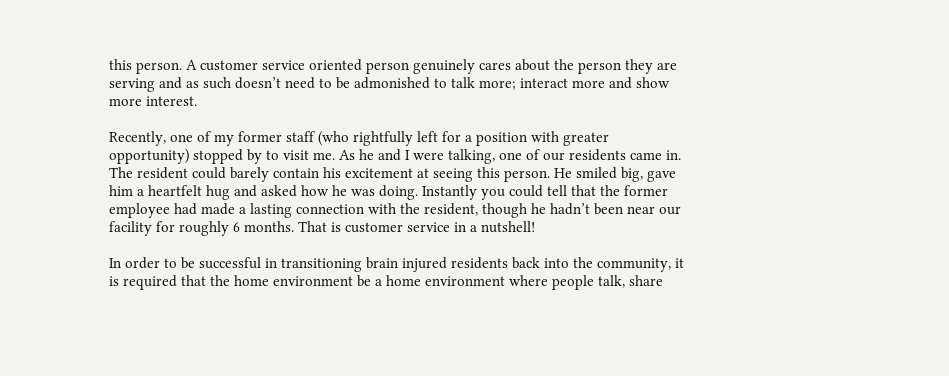this person. A customer service oriented person genuinely cares about the person they are serving and as such doesn’t need to be admonished to talk more; interact more and show more interest.

Recently, one of my former staff (who rightfully left for a position with greater opportunity) stopped by to visit me. As he and I were talking, one of our residents came in. The resident could barely contain his excitement at seeing this person. He smiled big, gave him a heartfelt hug and asked how he was doing. Instantly you could tell that the former employee had made a lasting connection with the resident, though he hadn’t been near our facility for roughly 6 months. That is customer service in a nutshell!

In order to be successful in transitioning brain injured residents back into the community, it is required that the home environment be a home environment where people talk, share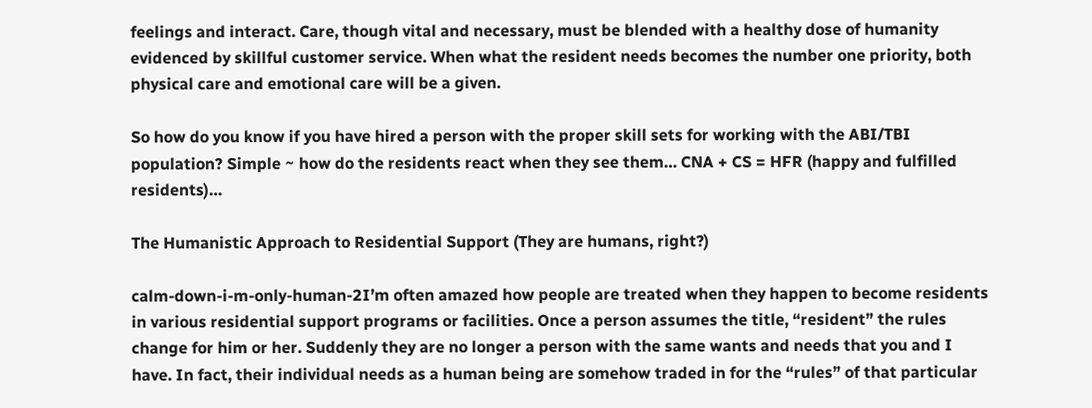feelings and interact. Care, though vital and necessary, must be blended with a healthy dose of humanity evidenced by skillful customer service. When what the resident needs becomes the number one priority, both physical care and emotional care will be a given.

So how do you know if you have hired a person with the proper skill sets for working with the ABI/TBI population? Simple ~ how do the residents react when they see them… CNA + CS = HFR (happy and fulfilled residents)…

The Humanistic Approach to Residential Support (They are humans, right?)

calm-down-i-m-only-human-2I’m often amazed how people are treated when they happen to become residents in various residential support programs or facilities. Once a person assumes the title, “resident” the rules change for him or her. Suddenly they are no longer a person with the same wants and needs that you and I have. In fact, their individual needs as a human being are somehow traded in for the “rules” of that particular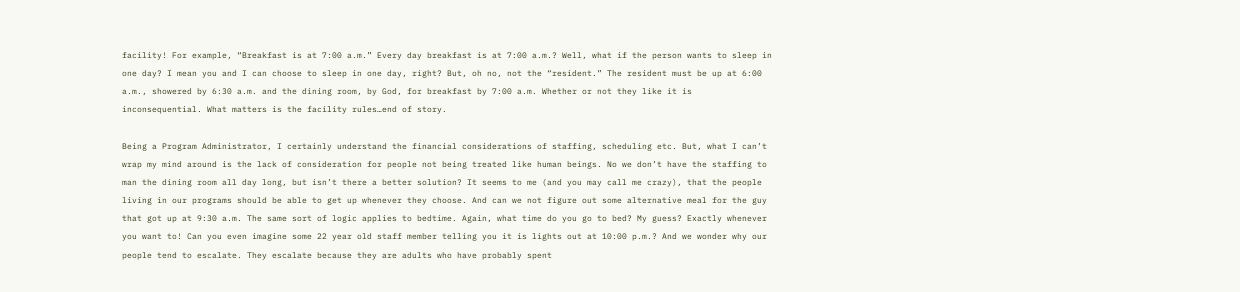facility! For example, “Breakfast is at 7:00 a.m.” Every day breakfast is at 7:00 a.m.? Well, what if the person wants to sleep in one day? I mean you and I can choose to sleep in one day, right? But, oh no, not the “resident.” The resident must be up at 6:00 a.m., showered by 6:30 a.m. and the dining room, by God, for breakfast by 7:00 a.m. Whether or not they like it is inconsequential. What matters is the facility rules…end of story.

Being a Program Administrator, I certainly understand the financial considerations of staffing, scheduling etc. But, what I can’t wrap my mind around is the lack of consideration for people not being treated like human beings. No we don’t have the staffing to man the dining room all day long, but isn’t there a better solution? It seems to me (and you may call me crazy), that the people living in our programs should be able to get up whenever they choose. And can we not figure out some alternative meal for the guy that got up at 9:30 a.m. The same sort of logic applies to bedtime. Again, what time do you go to bed? My guess? Exactly whenever you want to! Can you even imagine some 22 year old staff member telling you it is lights out at 10:00 p.m.? And we wonder why our people tend to escalate. They escalate because they are adults who have probably spent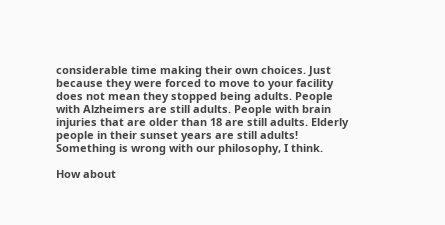considerable time making their own choices. Just because they were forced to move to your facility does not mean they stopped being adults. People with Alzheimers are still adults. People with brain injuries that are older than 18 are still adults. Elderly people in their sunset years are still adults! Something is wrong with our philosophy, I think.

How about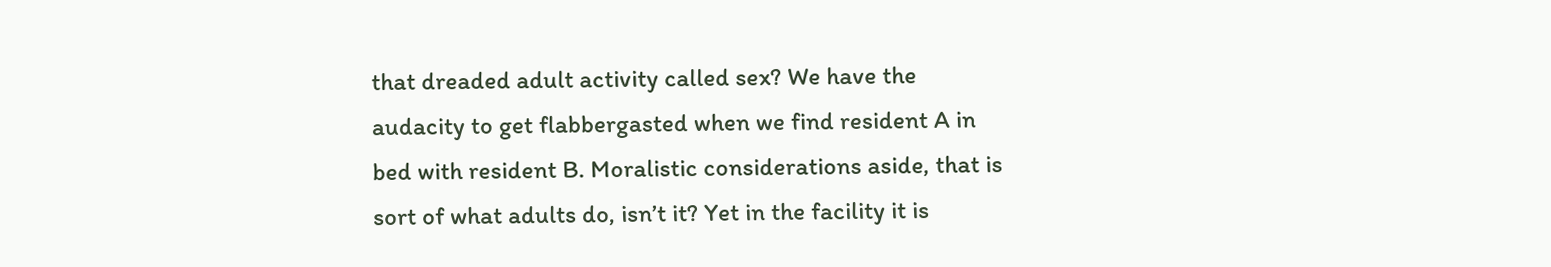that dreaded adult activity called sex? We have the audacity to get flabbergasted when we find resident A in bed with resident B. Moralistic considerations aside, that is sort of what adults do, isn’t it? Yet in the facility it is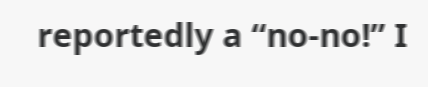reportedly a “no-no!” I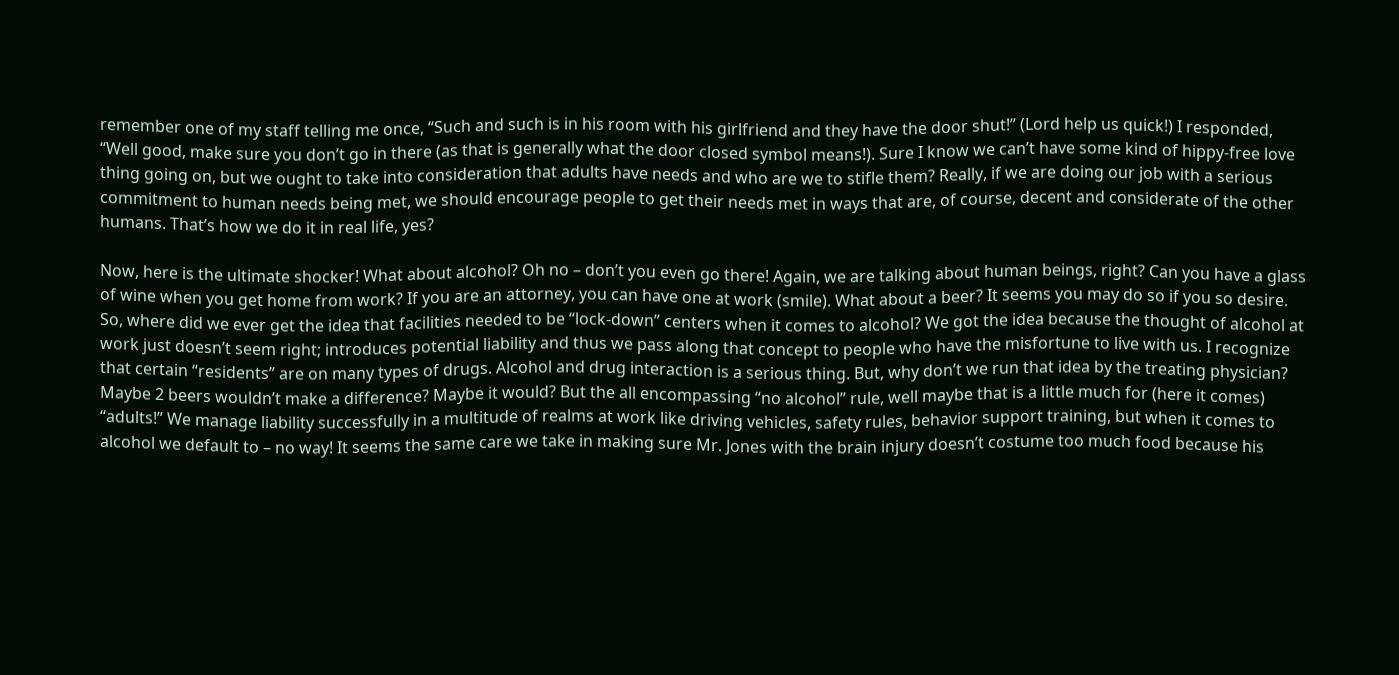remember one of my staff telling me once, “Such and such is in his room with his girlfriend and they have the door shut!” (Lord help us quick!) I responded, “Well good, make sure you don’t go in there (as that is generally what the door closed symbol means!). Sure I know we can’t have some kind of hippy-free love thing going on, but we ought to take into consideration that adults have needs and who are we to stifle them? Really, if we are doing our job with a serious commitment to human needs being met, we should encourage people to get their needs met in ways that are, of course, decent and considerate of the other humans. That’s how we do it in real life, yes?

Now, here is the ultimate shocker! What about alcohol? Oh no – don’t you even go there! Again, we are talking about human beings, right? Can you have a glass of wine when you get home from work? If you are an attorney, you can have one at work (smile). What about a beer? It seems you may do so if you so desire. So, where did we ever get the idea that facilities needed to be “lock-down” centers when it comes to alcohol? We got the idea because the thought of alcohol at work just doesn’t seem right; introduces potential liability and thus we pass along that concept to people who have the misfortune to live with us. I recognize that certain “residents” are on many types of drugs. Alcohol and drug interaction is a serious thing. But, why don’t we run that idea by the treating physician? Maybe 2 beers wouldn’t make a difference? Maybe it would? But the all encompassing “no alcohol” rule, well maybe that is a little much for (here it comes) “adults!” We manage liability successfully in a multitude of realms at work like driving vehicles, safety rules, behavior support training, but when it comes to alcohol we default to – no way! It seems the same care we take in making sure Mr. Jones with the brain injury doesn’t costume too much food because his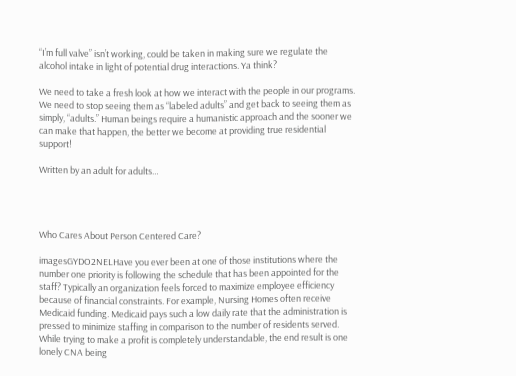“I’m full valve” isn’t working, could be taken in making sure we regulate the alcohol intake in light of potential drug interactions. Ya think?

We need to take a fresh look at how we interact with the people in our programs. We need to stop seeing them as “labeled adults” and get back to seeing them as simply, “adults.” Human beings require a humanistic approach and the sooner we can make that happen, the better we become at providing true residential support!

Written by an adult for adults…




Who Cares About Person Centered Care?

imagesGYDO2NELHave you ever been at one of those institutions where the number one priority is following the schedule that has been appointed for the staff? Typically an organization feels forced to maximize employee efficiency because of financial constraints. For example, Nursing Homes often receive Medicaid funding. Medicaid pays such a low daily rate that the administration is pressed to minimize staffing in comparison to the number of residents served. While trying to make a profit is completely understandable, the end result is one lonely CNA being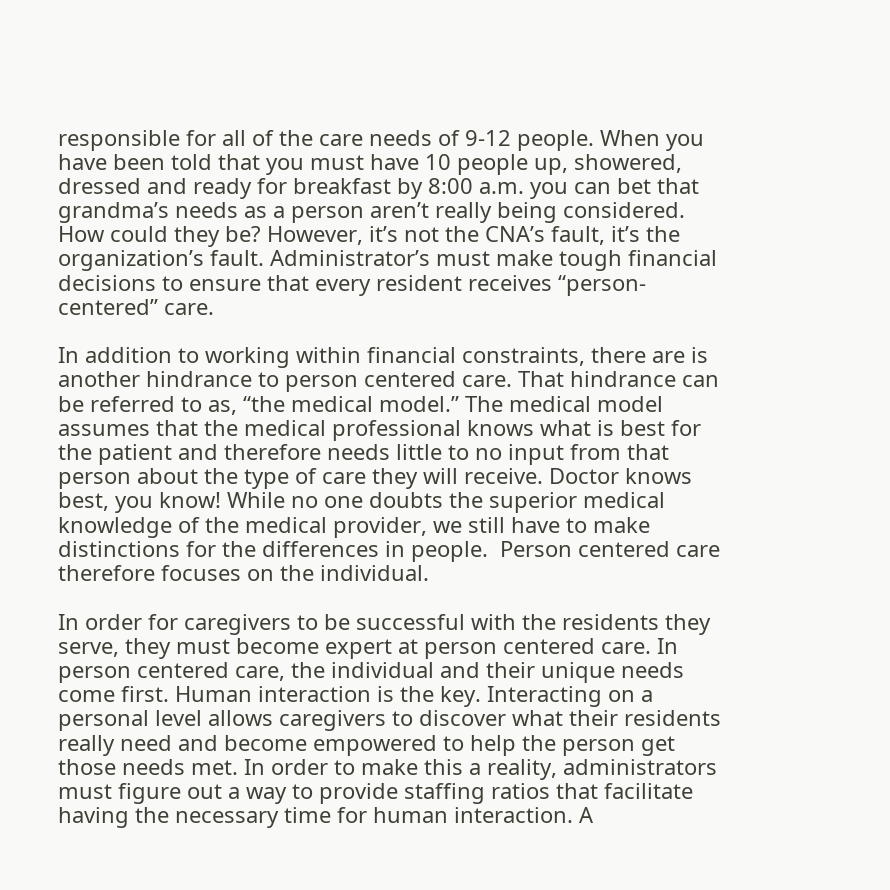responsible for all of the care needs of 9-12 people. When you have been told that you must have 10 people up, showered, dressed and ready for breakfast by 8:00 a.m. you can bet that grandma’s needs as a person aren’t really being considered. How could they be? However, it’s not the CNA’s fault, it’s the organization’s fault. Administrator’s must make tough financial decisions to ensure that every resident receives “person-centered” care.

In addition to working within financial constraints, there are is another hindrance to person centered care. That hindrance can be referred to as, “the medical model.” The medical model assumes that the medical professional knows what is best for the patient and therefore needs little to no input from that person about the type of care they will receive. Doctor knows best, you know! While no one doubts the superior medical knowledge of the medical provider, we still have to make distinctions for the differences in people.  Person centered care therefore focuses on the individual.

In order for caregivers to be successful with the residents they serve, they must become expert at person centered care. In person centered care, the individual and their unique needs come first. Human interaction is the key. Interacting on a personal level allows caregivers to discover what their residents really need and become empowered to help the person get those needs met. In order to make this a reality, administrators must figure out a way to provide staffing ratios that facilitate having the necessary time for human interaction. A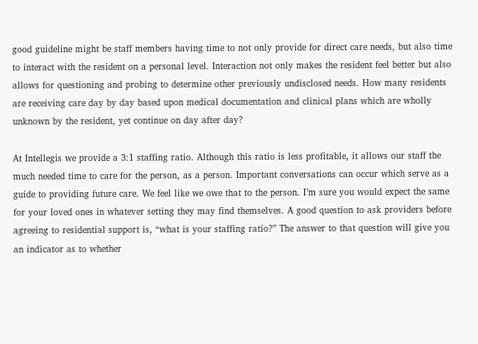good guideline might be staff members having time to not only provide for direct care needs, but also time to interact with the resident on a personal level. Interaction not only makes the resident feel better but also allows for questioning and probing to determine other previously undisclosed needs. How many residents are receiving care day by day based upon medical documentation and clinical plans which are wholly unknown by the resident, yet continue on day after day?

At Intellegis we provide a 3:1 staffing ratio. Although this ratio is less profitable, it allows our staff the much needed time to care for the person, as a person. Important conversations can occur which serve as a guide to providing future care. We feel like we owe that to the person. I’m sure you would expect the same for your loved ones in whatever setting they may find themselves. A good question to ask providers before agreeing to residential support is, “what is your staffing ratio?” The answer to that question will give you an indicator as to whether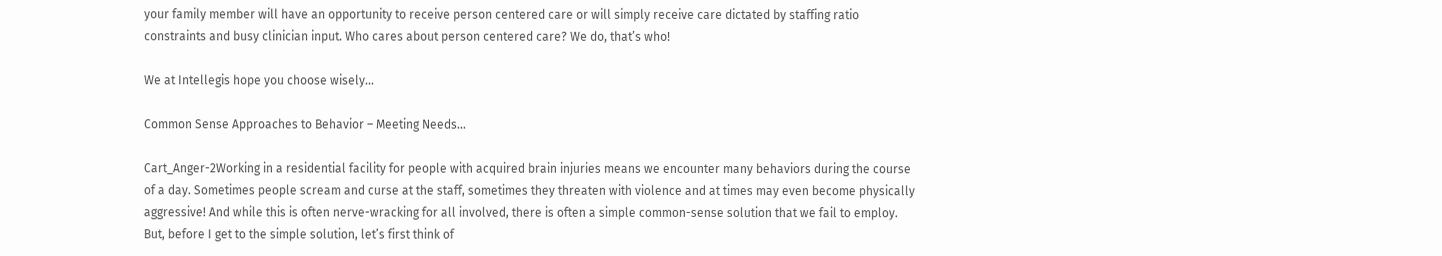your family member will have an opportunity to receive person centered care or will simply receive care dictated by staffing ratio constraints and busy clinician input. Who cares about person centered care? We do, that’s who!

We at Intellegis hope you choose wisely…

Common Sense Approaches to Behavior – Meeting Needs…

Cart_Anger-2Working in a residential facility for people with acquired brain injuries means we encounter many behaviors during the course of a day. Sometimes people scream and curse at the staff, sometimes they threaten with violence and at times may even become physically aggressive! And while this is often nerve-wracking for all involved, there is often a simple common-sense solution that we fail to employ.  But, before I get to the simple solution, let’s first think of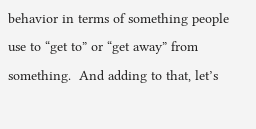behavior in terms of something people use to “get to” or “get away” from something.  And adding to that, let’s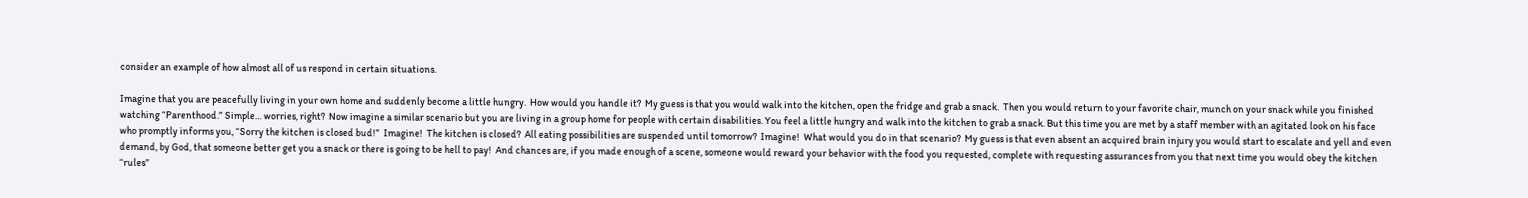consider an example of how almost all of us respond in certain situations.

Imagine that you are peacefully living in your own home and suddenly become a little hungry.  How would you handle it?  My guess is that you would walk into the kitchen, open the fridge and grab a snack.  Then you would return to your favorite chair, munch on your snack while you finished watching “Parenthood.” Simple… worries, right?  Now imagine a similar scenario but you are living in a group home for people with certain disabilities. You feel a little hungry and walk into the kitchen to grab a snack. But this time you are met by a staff member with an agitated look on his face who promptly informs you, “Sorry the kitchen is closed bud!”  Imagine!  The kitchen is closed?  All eating possibilities are suspended until tomorrow?  Imagine!  What would you do in that scenario?  My guess is that even absent an acquired brain injury you would start to escalate and yell and even demand, by God, that someone better get you a snack or there is going to be hell to pay!  And chances are, if you made enough of a scene, someone would reward your behavior with the food you requested, complete with requesting assurances from you that next time you would obey the kitchen “rules”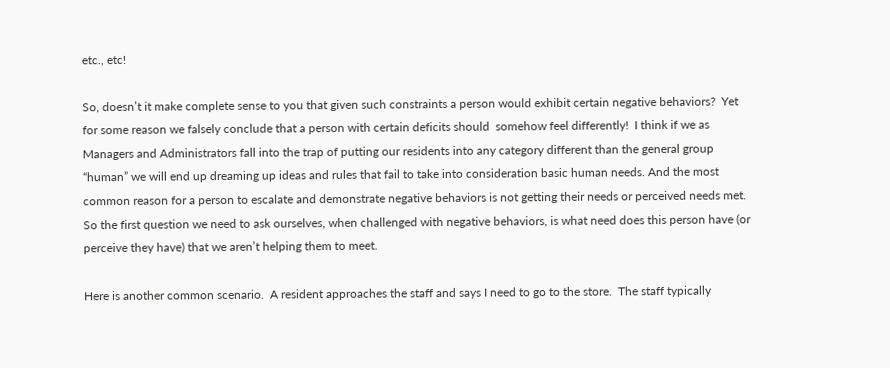etc., etc!

So, doesn’t it make complete sense to you that given such constraints a person would exhibit certain negative behaviors?  Yet for some reason we falsely conclude that a person with certain deficits should  somehow feel differently!  I think if we as Managers and Administrators fall into the trap of putting our residents into any category different than the general group “human” we will end up dreaming up ideas and rules that fail to take into consideration basic human needs. And the most common reason for a person to escalate and demonstrate negative behaviors is not getting their needs or perceived needs met.  So the first question we need to ask ourselves, when challenged with negative behaviors, is what need does this person have (or perceive they have) that we aren’t helping them to meet.

Here is another common scenario.  A resident approaches the staff and says I need to go to the store.  The staff typically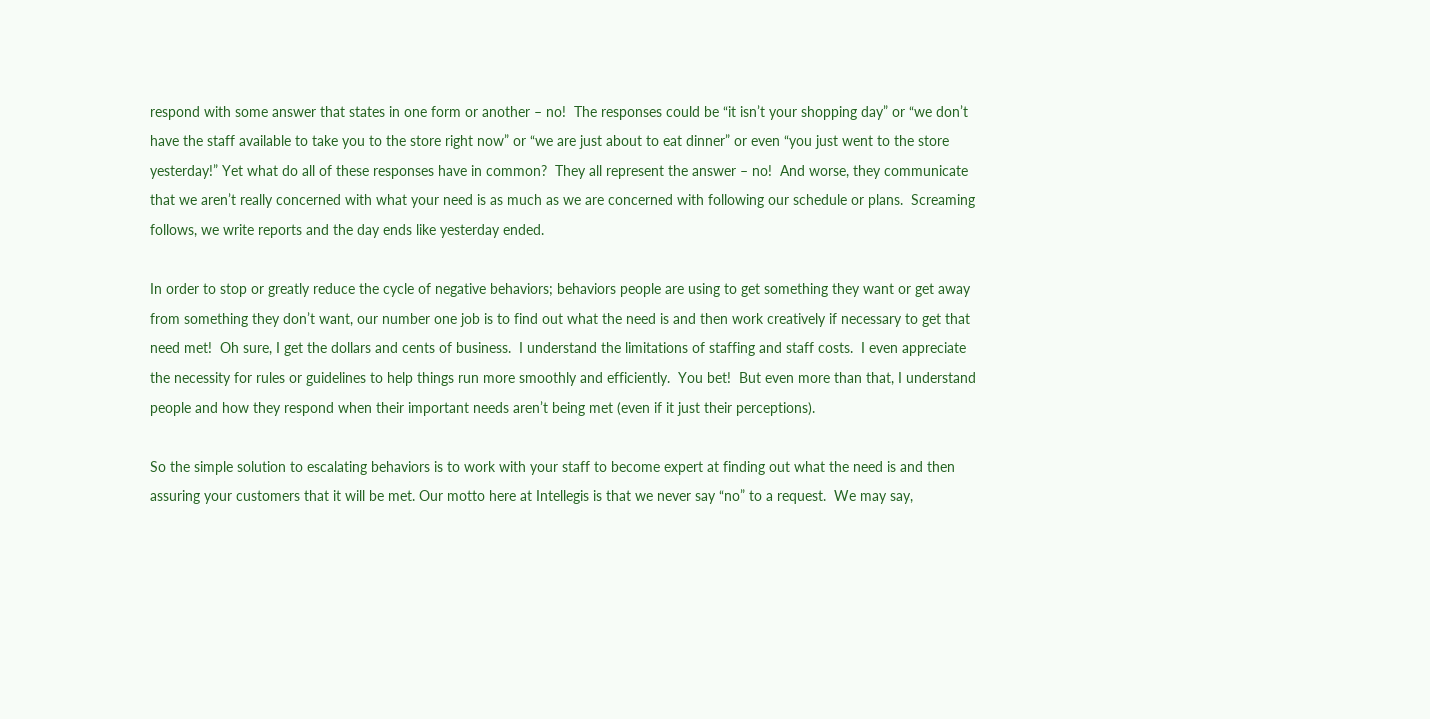respond with some answer that states in one form or another – no!  The responses could be “it isn’t your shopping day” or “we don’t have the staff available to take you to the store right now” or “we are just about to eat dinner” or even “you just went to the store yesterday!” Yet what do all of these responses have in common?  They all represent the answer – no!  And worse, they communicate that we aren’t really concerned with what your need is as much as we are concerned with following our schedule or plans.  Screaming follows, we write reports and the day ends like yesterday ended.

In order to stop or greatly reduce the cycle of negative behaviors; behaviors people are using to get something they want or get away from something they don’t want, our number one job is to find out what the need is and then work creatively if necessary to get that need met!  Oh sure, I get the dollars and cents of business.  I understand the limitations of staffing and staff costs.  I even appreciate the necessity for rules or guidelines to help things run more smoothly and efficiently.  You bet!  But even more than that, I understand people and how they respond when their important needs aren’t being met (even if it just their perceptions).

So the simple solution to escalating behaviors is to work with your staff to become expert at finding out what the need is and then assuring your customers that it will be met. Our motto here at Intellegis is that we never say “no” to a request.  We may say,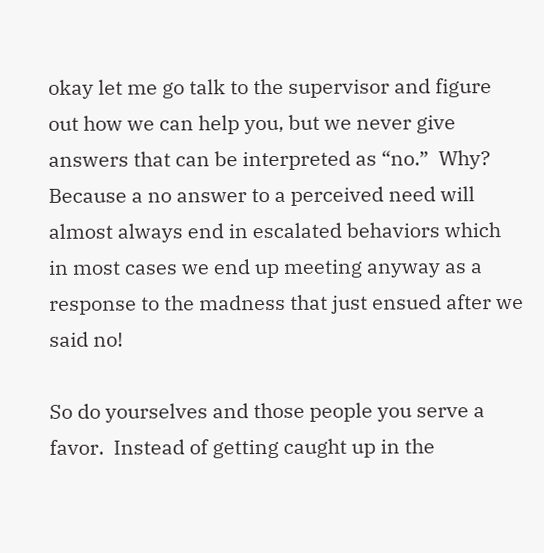okay let me go talk to the supervisor and figure out how we can help you, but we never give answers that can be interpreted as “no.”  Why?  Because a no answer to a perceived need will almost always end in escalated behaviors which in most cases we end up meeting anyway as a response to the madness that just ensued after we said no!

So do yourselves and those people you serve a favor.  Instead of getting caught up in the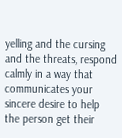yelling and the cursing and the threats, respond calmly in a way that communicates your sincere desire to help the person get their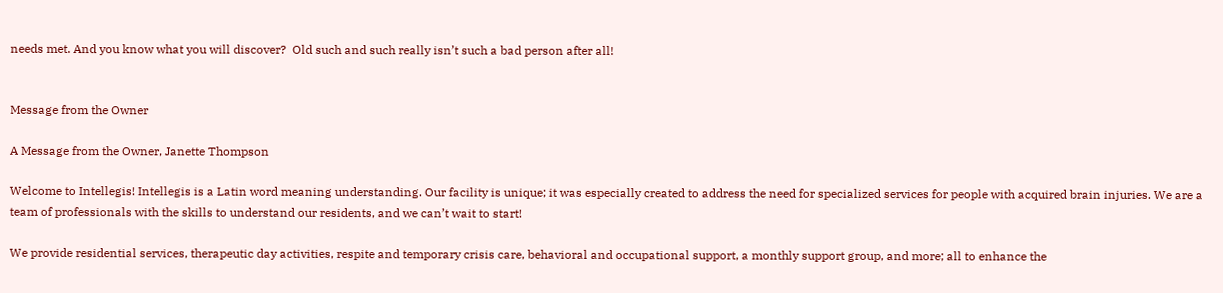needs met. And you know what you will discover?  Old such and such really isn’t such a bad person after all!


Message from the Owner

A Message from the Owner, Janette Thompson

Welcome to Intellegis! Intellegis is a Latin word meaning understanding. Our facility is unique; it was especially created to address the need for specialized services for people with acquired brain injuries. We are a team of professionals with the skills to understand our residents, and we can’t wait to start!

We provide residential services, therapeutic day activities, respite and temporary crisis care, behavioral and occupational support, a monthly support group, and more; all to enhance the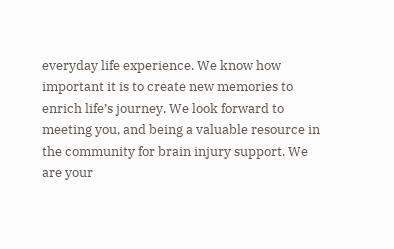everyday life experience. We know how important it is to create new memories to enrich life’s journey. We look forward to meeting you, and being a valuable resource in the community for brain injury support. We are your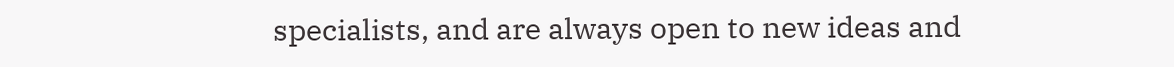specialists, and are always open to new ideas and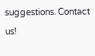suggestions. Contact us!